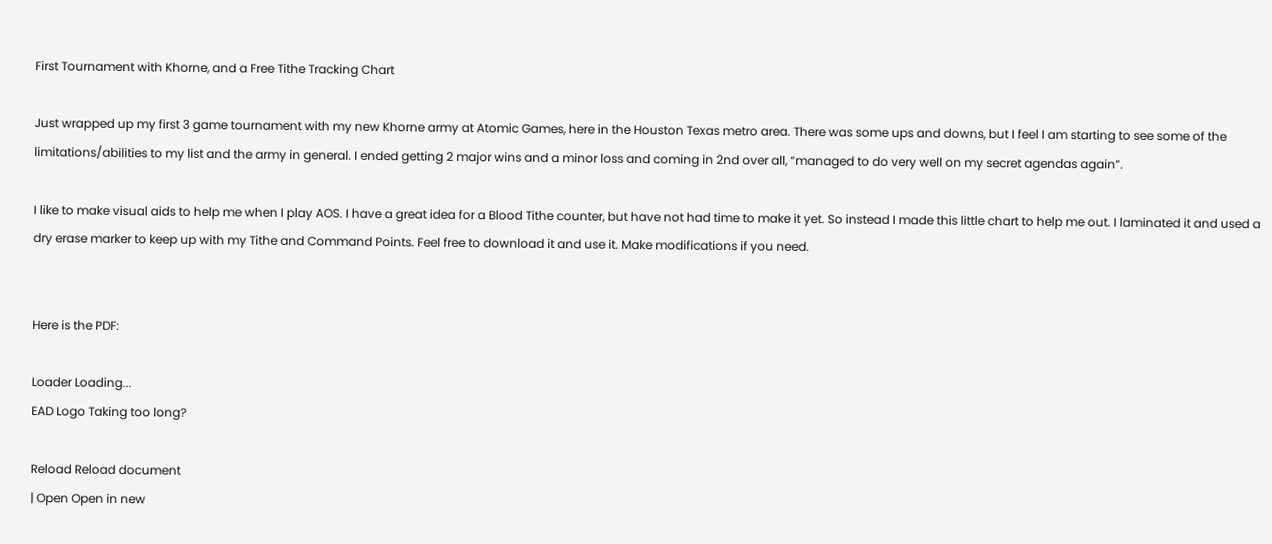First Tournament with Khorne, and a Free Tithe Tracking Chart

Just wrapped up my first 3 game tournament with my new Khorne army at Atomic Games, here in the Houston Texas metro area. There was some ups and downs, but I feel I am starting to see some of the limitations/abilities to my list and the army in general. I ended getting 2 major wins and a minor loss and coming in 2nd over all, “managed to do very well on my secret agendas again”.

I like to make visual aids to help me when I play AOS. I have a great idea for a Blood Tithe counter, but have not had time to make it yet. So instead I made this little chart to help me out. I laminated it and used a dry erase marker to keep up with my Tithe and Command Points. Feel free to download it and use it. Make modifications if you need.


Here is the PDF:

Loader Loading...
EAD Logo Taking too long?

Reload Reload document
| Open Open in new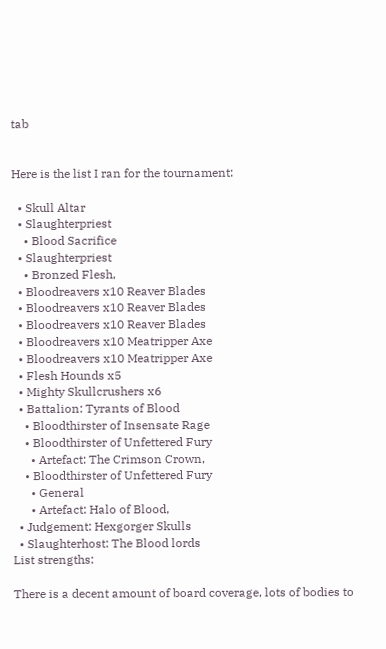tab


Here is the list I ran for the tournament:

  • Skull Altar
  • Slaughterpriest
    • Blood Sacrifice
  • Slaughterpriest
    • Bronzed Flesh,
  • Bloodreavers x10 Reaver Blades
  • Bloodreavers x10 Reaver Blades
  • Bloodreavers x10 Reaver Blades
  • Bloodreavers x10 Meatripper Axe
  • Bloodreavers x10 Meatripper Axe
  • Flesh Hounds x5
  • Mighty Skullcrushers x6
  • Battalion: Tyrants of Blood
    • Bloodthirster of Insensate Rage
    • Bloodthirster of Unfettered Fury
      • Artefact: The Crimson Crown,
    • Bloodthirster of Unfettered Fury
      • General
      • Artefact: Halo of Blood,
  • Judgement: Hexgorger Skulls
  • Slaughterhost: The Blood lords
List strengths:

There is a decent amount of board coverage, lots of bodies to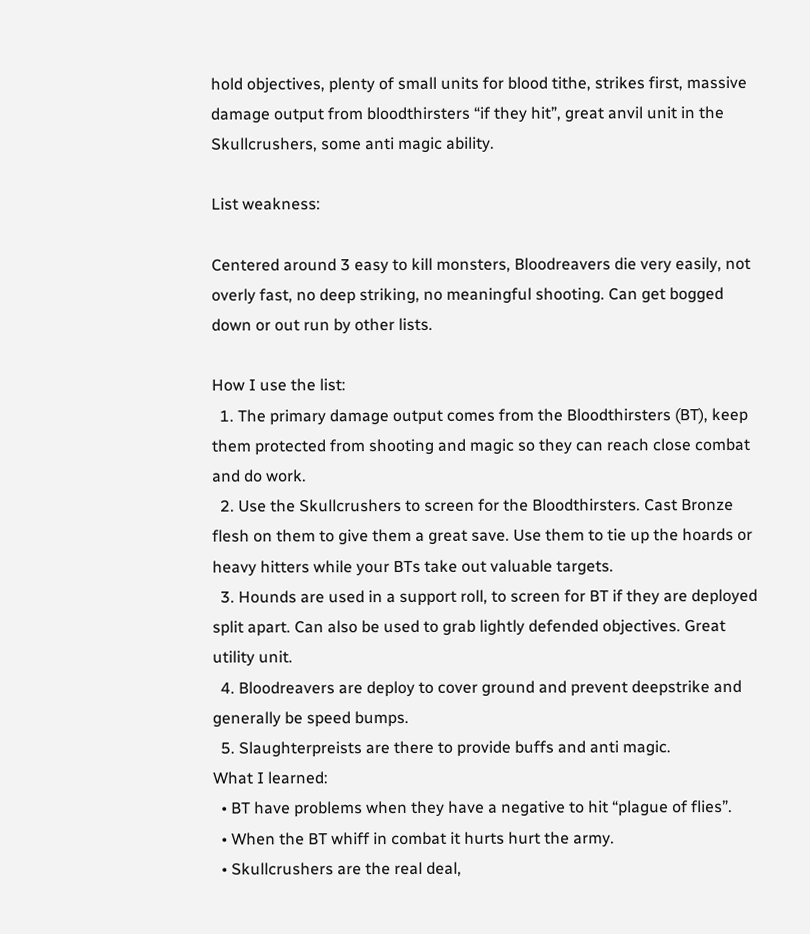hold objectives, plenty of small units for blood tithe, strikes first, massive damage output from bloodthirsters “if they hit”, great anvil unit in the Skullcrushers, some anti magic ability.

List weakness:

Centered around 3 easy to kill monsters, Bloodreavers die very easily, not overly fast, no deep striking, no meaningful shooting. Can get bogged down or out run by other lists.

How I use the list:
  1. The primary damage output comes from the Bloodthirsters (BT), keep them protected from shooting and magic so they can reach close combat and do work.
  2. Use the Skullcrushers to screen for the Bloodthirsters. Cast Bronze flesh on them to give them a great save. Use them to tie up the hoards or heavy hitters while your BTs take out valuable targets.
  3. Hounds are used in a support roll, to screen for BT if they are deployed split apart. Can also be used to grab lightly defended objectives. Great utility unit.
  4. Bloodreavers are deploy to cover ground and prevent deepstrike and generally be speed bumps.
  5. Slaughterpreists are there to provide buffs and anti magic.
What I learned:
  • BT have problems when they have a negative to hit “plague of flies”.
  • When the BT whiff in combat it hurts hurt the army.
  • Skullcrushers are the real deal,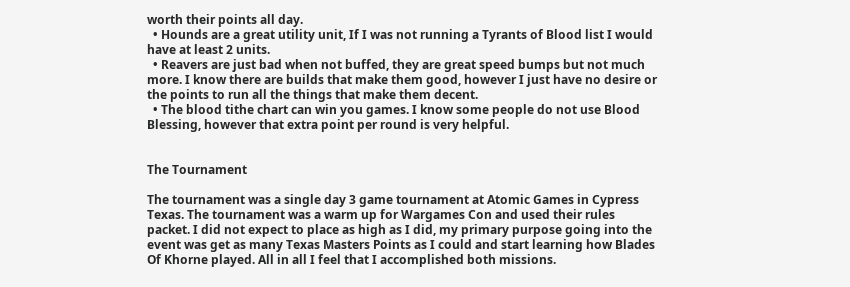worth their points all day.
  • Hounds are a great utility unit, If I was not running a Tyrants of Blood list I would have at least 2 units.
  • Reavers are just bad when not buffed, they are great speed bumps but not much more. I know there are builds that make them good, however I just have no desire or the points to run all the things that make them decent.
  • The blood tithe chart can win you games. I know some people do not use Blood Blessing, however that extra point per round is very helpful.


The Tournament

The tournament was a single day 3 game tournament at Atomic Games in Cypress Texas. The tournament was a warm up for Wargames Con and used their rules packet. I did not expect to place as high as I did, my primary purpose going into the event was get as many Texas Masters Points as I could and start learning how Blades Of Khorne played. All in all I feel that I accomplished both missions.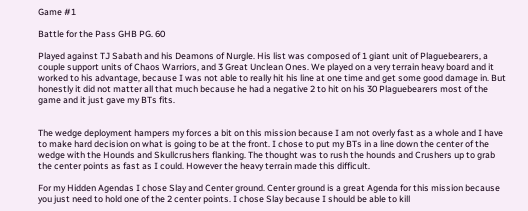Game #1

Battle for the Pass GHB PG. 60

Played against TJ Sabath and his Deamons of Nurgle. His list was composed of 1 giant unit of Plaguebearers, a couple support units of Chaos Warriors, and 3 Great Unclean Ones. We played on a very terrain heavy board and it worked to his advantage, because I was not able to really hit his line at one time and get some good damage in. But honestly it did not matter all that much because he had a negative 2 to hit on his 30 Plaguebearers most of the game and it just gave my BTs fits.


The wedge deployment hampers my forces a bit on this mission because I am not overly fast as a whole and I have to make hard decision on what is going to be at the front. I chose to put my BTs in a line down the center of the wedge with the Hounds and Skullcrushers flanking. The thought was to rush the hounds and Crushers up to grab the center points as fast as I could. However the heavy terrain made this difficult.

For my Hidden Agendas I chose Slay and Center ground. Center ground is a great Agenda for this mission because you just need to hold one of the 2 center points. I chose Slay because I should be able to kill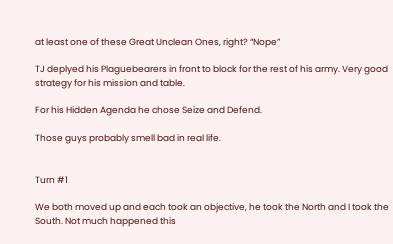at least one of these Great Unclean Ones, right? “Nope”

TJ deplyed his Plaguebearers in front to block for the rest of his army. Very good strategy for his mission and table.

For his Hidden Agenda he chose Seize and Defend.

Those guys probably smell bad in real life.


Turn #1

We both moved up and each took an objective, he took the North and I took the South. Not much happened this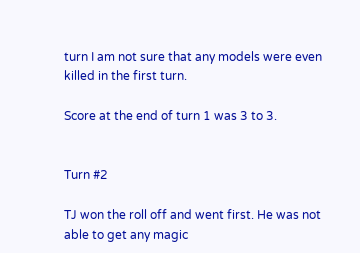turn I am not sure that any models were even killed in the first turn.

Score at the end of turn 1 was 3 to 3.


Turn #2

TJ won the roll off and went first. He was not able to get any magic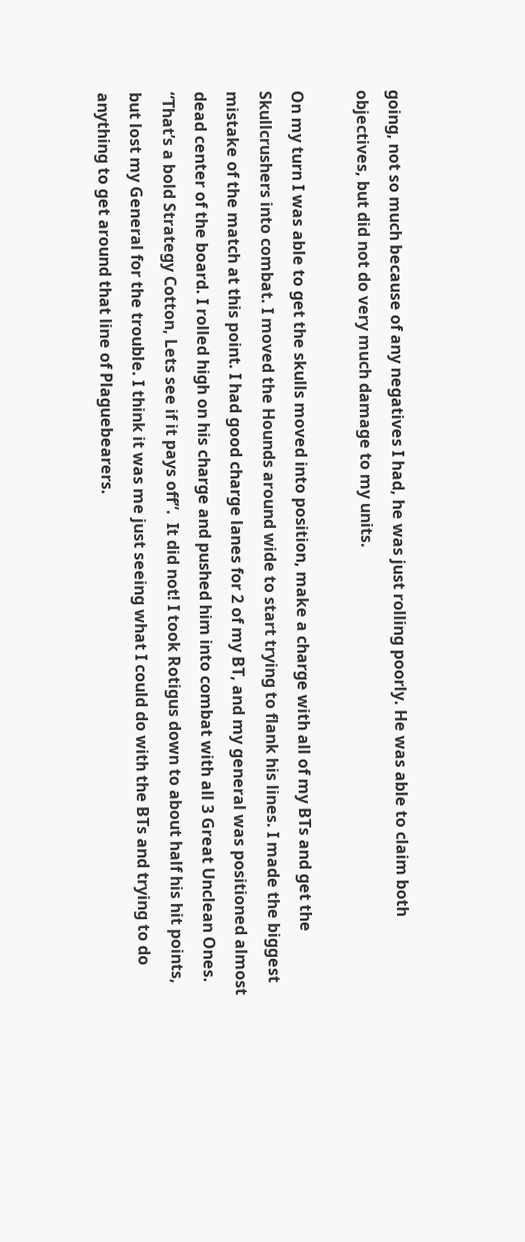going, not so much because of any negatives I had, he was just rolling poorly. He was able to claim both objectives, but did not do very much damage to my units.

On my turn I was able to get the skulls moved into position, make a charge with all of my BTs and get the Skullcrushers into combat. I moved the Hounds around wide to start trying to flank his lines. I made the biggest mistake of the match at this point. I had good charge lanes for 2 of my BT, and my general was positioned almost dead center of the board. I rolled high on his charge and pushed him into combat with all 3 Great Unclean Ones. “That’s a bold Strategy Cotton, Lets see if it pays off”.  It did not! I took Rotigus down to about half his hit points, but lost my General for the trouble. I think it was me just seeing what I could do with the BTs and trying to do anything to get around that line of Plaguebearers.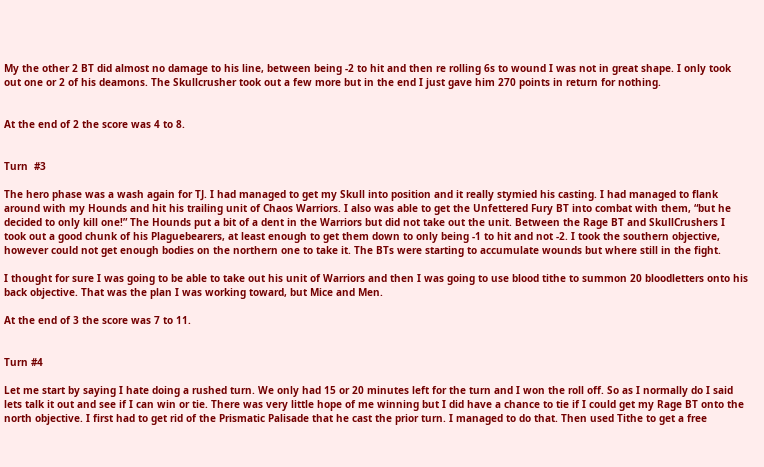My the other 2 BT did almost no damage to his line, between being -2 to hit and then re rolling 6s to wound I was not in great shape. I only took out one or 2 of his deamons. The Skullcrusher took out a few more but in the end I just gave him 270 points in return for nothing.


At the end of 2 the score was 4 to 8.


Turn  #3

The hero phase was a wash again for TJ. I had managed to get my Skull into position and it really stymied his casting. I had managed to flank around with my Hounds and hit his trailing unit of Chaos Warriors. I also was able to get the Unfettered Fury BT into combat with them, “but he decided to only kill one!” The Hounds put a bit of a dent in the Warriors but did not take out the unit. Between the Rage BT and SkullCrushers I took out a good chunk of his Plaguebearers, at least enough to get them down to only being -1 to hit and not -2. I took the southern objective, however could not get enough bodies on the northern one to take it. The BTs were starting to accumulate wounds but where still in the fight.

I thought for sure I was going to be able to take out his unit of Warriors and then I was going to use blood tithe to summon 20 bloodletters onto his back objective. That was the plan I was working toward, but Mice and Men.

At the end of 3 the score was 7 to 11.


Turn #4

Let me start by saying I hate doing a rushed turn. We only had 15 or 20 minutes left for the turn and I won the roll off. So as I normally do I said lets talk it out and see if I can win or tie. There was very little hope of me winning but I did have a chance to tie if I could get my Rage BT onto the north objective. I first had to get rid of the Prismatic Palisade that he cast the prior turn. I managed to do that. Then used Tithe to get a free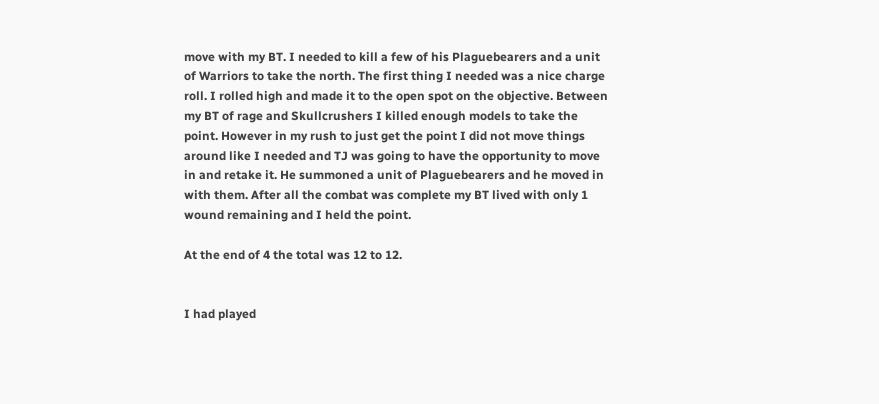move with my BT. I needed to kill a few of his Plaguebearers and a unit of Warriors to take the north. The first thing I needed was a nice charge roll. I rolled high and made it to the open spot on the objective. Between my BT of rage and Skullcrushers I killed enough models to take the point. However in my rush to just get the point I did not move things around like I needed and TJ was going to have the opportunity to move in and retake it. He summoned a unit of Plaguebearers and he moved in with them. After all the combat was complete my BT lived with only 1 wound remaining and I held the point.

At the end of 4 the total was 12 to 12.


I had played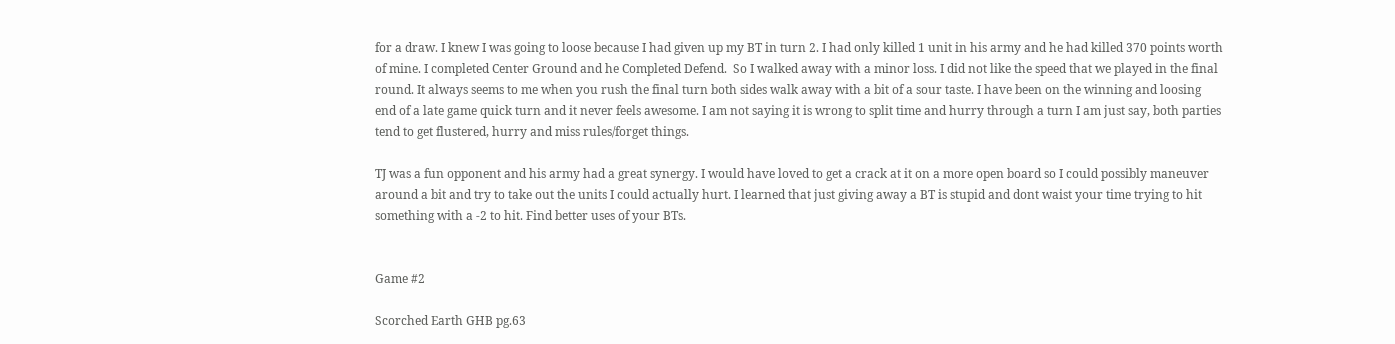for a draw. I knew I was going to loose because I had given up my BT in turn 2. I had only killed 1 unit in his army and he had killed 370 points worth of mine. I completed Center Ground and he Completed Defend.  So I walked away with a minor loss. I did not like the speed that we played in the final round. It always seems to me when you rush the final turn both sides walk away with a bit of a sour taste. I have been on the winning and loosing end of a late game quick turn and it never feels awesome. I am not saying it is wrong to split time and hurry through a turn I am just say, both parties tend to get flustered, hurry and miss rules/forget things.

TJ was a fun opponent and his army had a great synergy. I would have loved to get a crack at it on a more open board so I could possibly maneuver around a bit and try to take out the units I could actually hurt. I learned that just giving away a BT is stupid and dont waist your time trying to hit something with a -2 to hit. Find better uses of your BTs.


Game #2

Scorched Earth GHB pg.63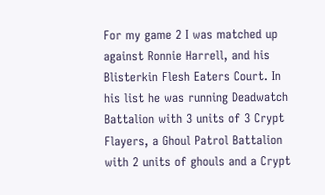For my game 2 I was matched up against Ronnie Harrell, and his Blisterkin Flesh Eaters Court. In his list he was running Deadwatch Battalion with 3 units of 3 Crypt Flayers, a Ghoul Patrol Battalion with 2 units of ghouls and a Crypt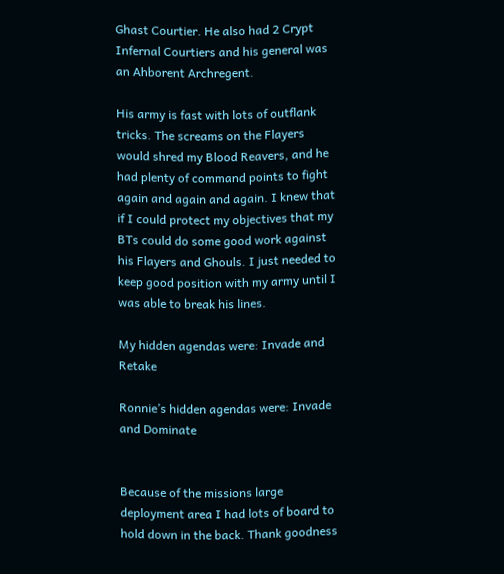Ghast Courtier. He also had 2 Crypt Infernal Courtiers and his general was an Ahborent Archregent.

His army is fast with lots of outflank tricks. The screams on the Flayers would shred my Blood Reavers, and he had plenty of command points to fight again and again and again. I knew that if I could protect my objectives that my BTs could do some good work against his Flayers and Ghouls. I just needed to keep good position with my army until I was able to break his lines.

My hidden agendas were: Invade and Retake

Ronnie’s hidden agendas were: Invade and Dominate


Because of the missions large deployment area I had lots of board to hold down in the back. Thank goodness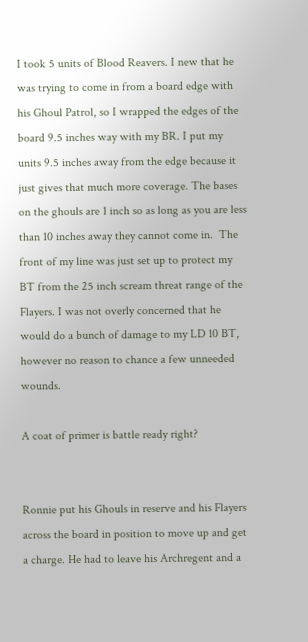I took 5 units of Blood Reavers. I new that he was trying to come in from a board edge with his Ghoul Patrol, so I wrapped the edges of the board 9.5 inches way with my BR. I put my units 9.5 inches away from the edge because it just gives that much more coverage. The bases on the ghouls are 1 inch so as long as you are less than 10 inches away they cannot come in.  The front of my line was just set up to protect my BT from the 25 inch scream threat range of the Flayers. I was not overly concerned that he would do a bunch of damage to my LD 10 BT, however no reason to chance a few unneeded wounds.

A coat of primer is battle ready right?


Ronnie put his Ghouls in reserve and his Flayers across the board in position to move up and get a charge. He had to leave his Archregent and a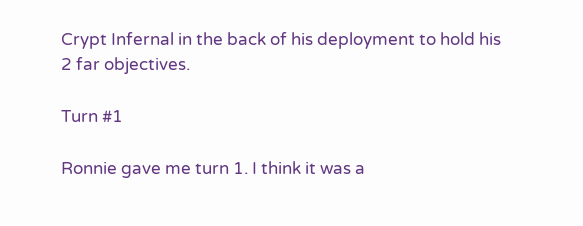Crypt Infernal in the back of his deployment to hold his 2 far objectives.

Turn #1

Ronnie gave me turn 1. I think it was a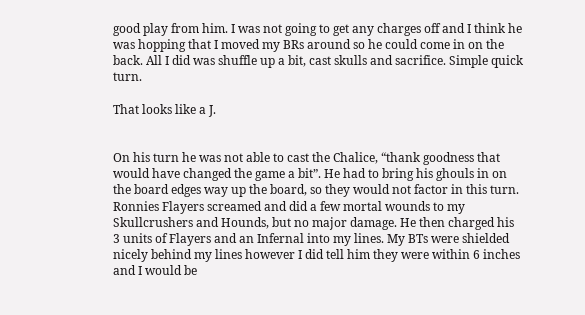good play from him. I was not going to get any charges off and I think he was hopping that I moved my BRs around so he could come in on the back. All I did was shuffle up a bit, cast skulls and sacrifice. Simple quick turn.

That looks like a J.


On his turn he was not able to cast the Chalice, “thank goodness that would have changed the game a bit”. He had to bring his ghouls in on the board edges way up the board, so they would not factor in this turn. Ronnies Flayers screamed and did a few mortal wounds to my Skullcrushers and Hounds, but no major damage. He then charged his 3 units of Flayers and an Infernal into my lines. My BTs were shielded nicely behind my lines however I did tell him they were within 6 inches and I would be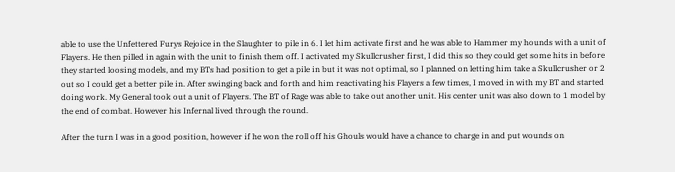able to use the Unfettered Furys Rejoice in the Slaughter to pile in 6. I let him activate first and he was able to Hammer my hounds with a unit of Flayers. He then pilled in again with the unit to finish them off. I activated my Skullcrusher first, I did this so they could get some hits in before they started loosing models, and my BTs had position to get a pile in but it was not optimal, so I planned on letting him take a Skullcrusher or 2 out so I could get a better pile in. After swinging back and forth and him reactivating his Flayers a few times, I moved in with my BT and started doing work. My General took out a unit of Flayers. The BT of Rage was able to take out another unit. His center unit was also down to 1 model by the end of combat. However his Infernal lived through the round.

After the turn I was in a good position, however if he won the roll off his Ghouls would have a chance to charge in and put wounds on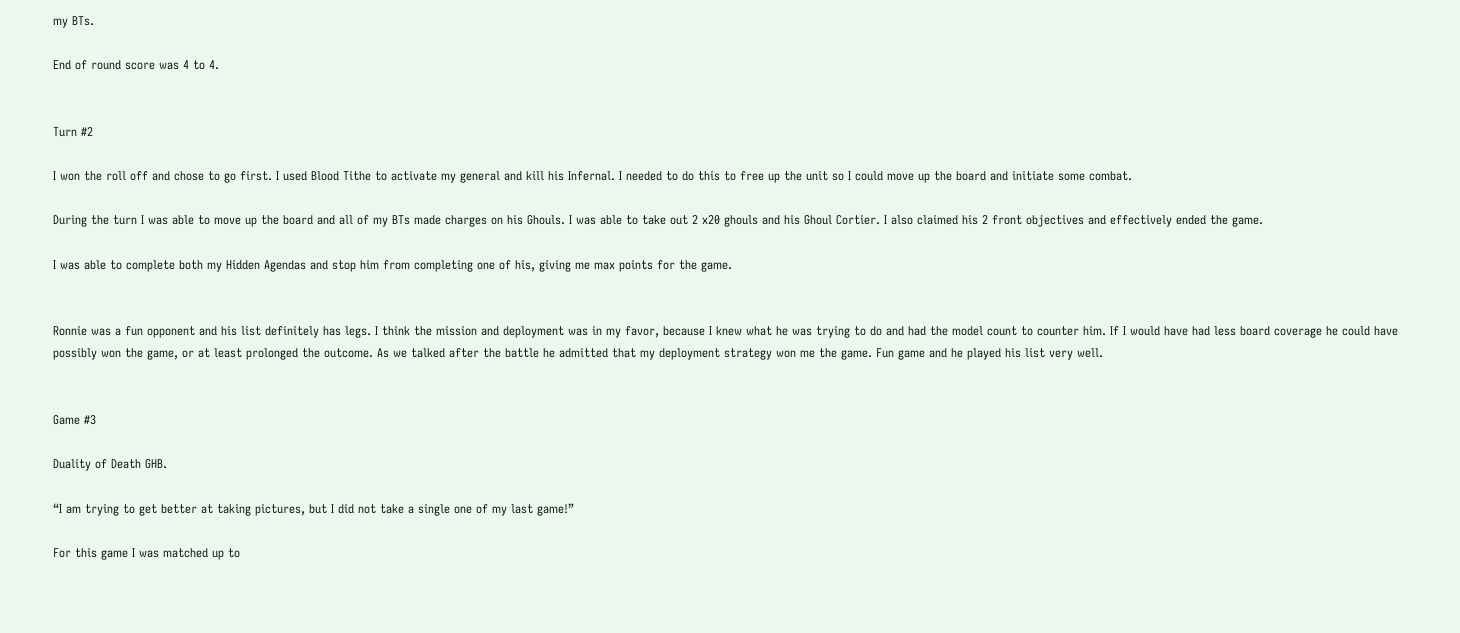my BTs.

End of round score was 4 to 4.


Turn #2

I won the roll off and chose to go first. I used Blood Tithe to activate my general and kill his Infernal. I needed to do this to free up the unit so I could move up the board and initiate some combat.

During the turn I was able to move up the board and all of my BTs made charges on his Ghouls. I was able to take out 2 x20 ghouls and his Ghoul Cortier. I also claimed his 2 front objectives and effectively ended the game.

I was able to complete both my Hidden Agendas and stop him from completing one of his, giving me max points for the game.


Ronnie was a fun opponent and his list definitely has legs. I think the mission and deployment was in my favor, because I knew what he was trying to do and had the model count to counter him. If I would have had less board coverage he could have possibly won the game, or at least prolonged the outcome. As we talked after the battle he admitted that my deployment strategy won me the game. Fun game and he played his list very well.


Game #3

Duality of Death GHB.

“I am trying to get better at taking pictures, but I did not take a single one of my last game!”

For this game I was matched up to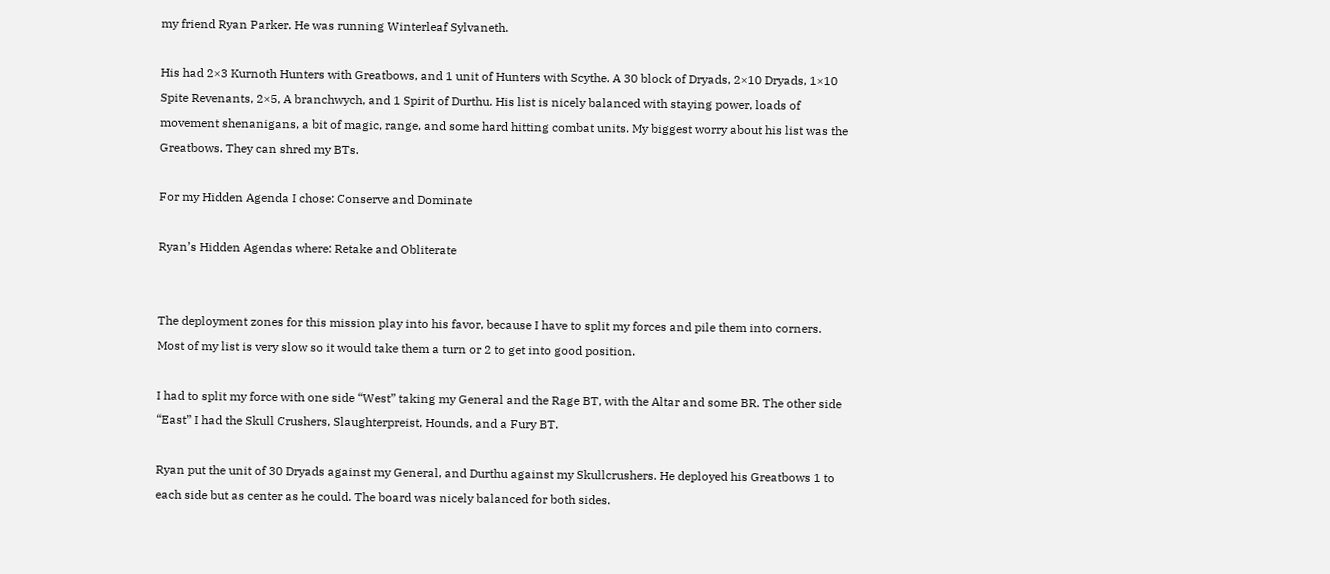my friend Ryan Parker. He was running Winterleaf Sylvaneth.

His had 2×3 Kurnoth Hunters with Greatbows, and 1 unit of Hunters with Scythe. A 30 block of Dryads, 2×10 Dryads, 1×10 Spite Revenants, 2×5, A branchwych, and 1 Spirit of Durthu. His list is nicely balanced with staying power, loads of movement shenanigans, a bit of magic, range, and some hard hitting combat units. My biggest worry about his list was the Greatbows. They can shred my BTs.

For my Hidden Agenda I chose: Conserve and Dominate

Ryan’s Hidden Agendas where: Retake and Obliterate


The deployment zones for this mission play into his favor, because I have to split my forces and pile them into corners. Most of my list is very slow so it would take them a turn or 2 to get into good position.

I had to split my force with one side “West” taking my General and the Rage BT, with the Altar and some BR. The other side “East” I had the Skull Crushers, Slaughterpreist, Hounds, and a Fury BT.

Ryan put the unit of 30 Dryads against my General, and Durthu against my Skullcrushers. He deployed his Greatbows 1 to each side but as center as he could. The board was nicely balanced for both sides.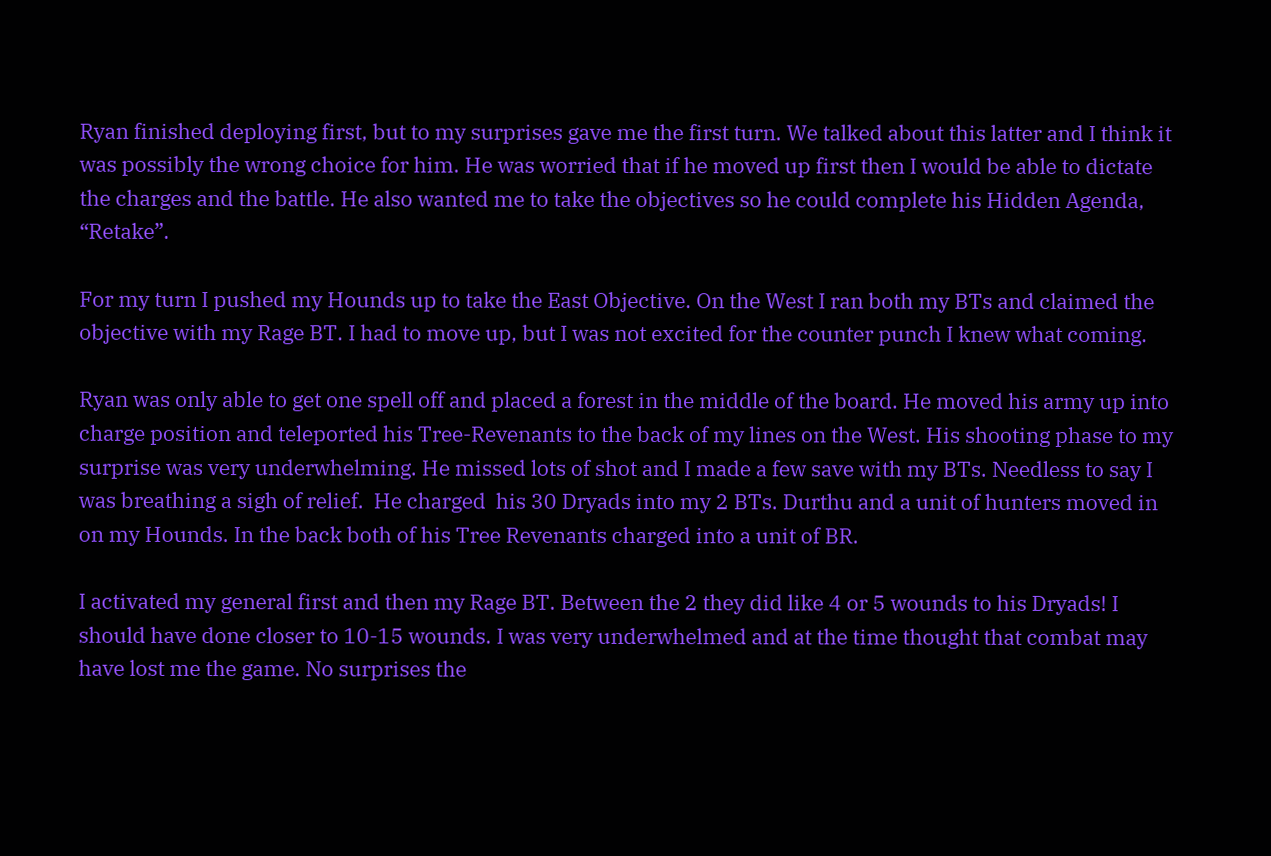Ryan finished deploying first, but to my surprises gave me the first turn. We talked about this latter and I think it was possibly the wrong choice for him. He was worried that if he moved up first then I would be able to dictate the charges and the battle. He also wanted me to take the objectives so he could complete his Hidden Agenda, “Retake”.

For my turn I pushed my Hounds up to take the East Objective. On the West I ran both my BTs and claimed the objective with my Rage BT. I had to move up, but I was not excited for the counter punch I knew what coming.

Ryan was only able to get one spell off and placed a forest in the middle of the board. He moved his army up into charge position and teleported his Tree-Revenants to the back of my lines on the West. His shooting phase to my surprise was very underwhelming. He missed lots of shot and I made a few save with my BTs. Needless to say I was breathing a sigh of relief.  He charged  his 30 Dryads into my 2 BTs. Durthu and a unit of hunters moved in on my Hounds. In the back both of his Tree Revenants charged into a unit of BR.

I activated my general first and then my Rage BT. Between the 2 they did like 4 or 5 wounds to his Dryads! I should have done closer to 10-15 wounds. I was very underwhelmed and at the time thought that combat may have lost me the game. No surprises the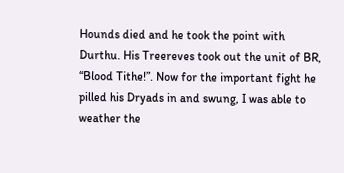Hounds died and he took the point with Durthu. His Treereves took out the unit of BR, “Blood Tithe!”. Now for the important fight he pilled his Dryads in and swung, I was able to weather the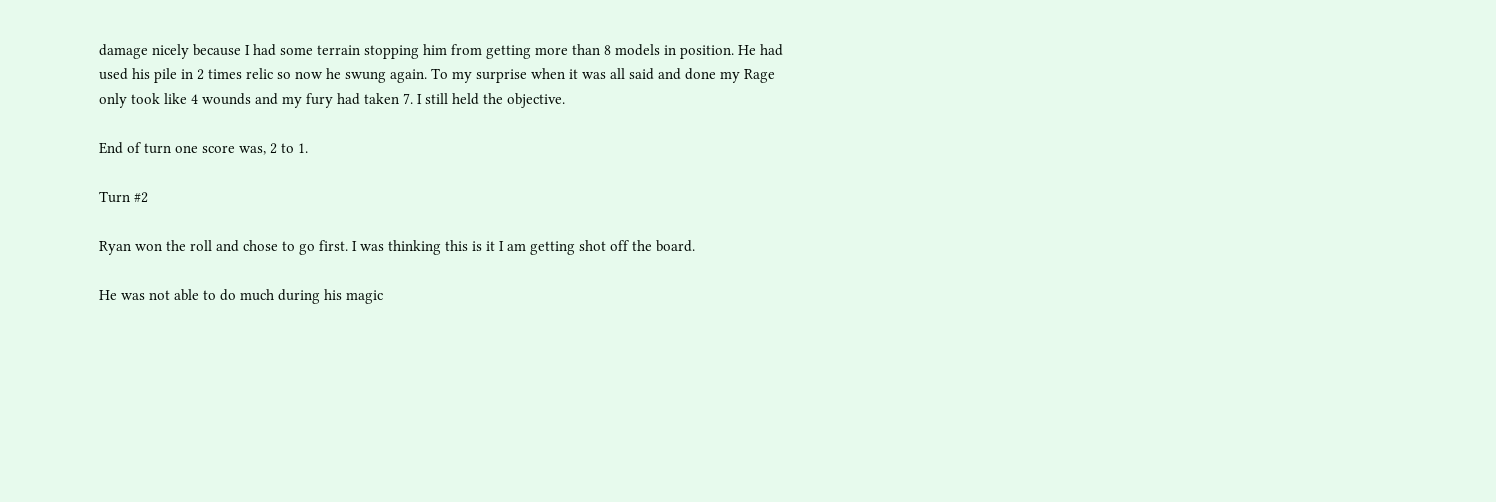damage nicely because I had some terrain stopping him from getting more than 8 models in position. He had used his pile in 2 times relic so now he swung again. To my surprise when it was all said and done my Rage only took like 4 wounds and my fury had taken 7. I still held the objective.

End of turn one score was, 2 to 1.

Turn #2

Ryan won the roll and chose to go first. I was thinking this is it I am getting shot off the board.

He was not able to do much during his magic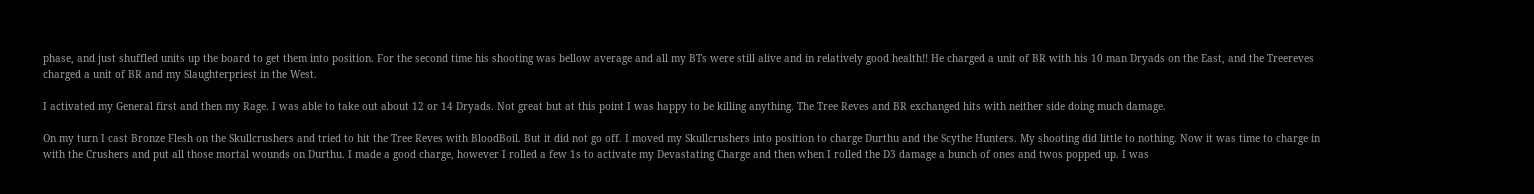phase, and just shuffled units up the board to get them into position. For the second time his shooting was bellow average and all my BTs were still alive and in relatively good health!! He charged a unit of BR with his 10 man Dryads on the East, and the Treereves charged a unit of BR and my Slaughterpriest in the West.

I activated my General first and then my Rage. I was able to take out about 12 or 14 Dryads. Not great but at this point I was happy to be killing anything. The Tree Reves and BR exchanged hits with neither side doing much damage.

On my turn I cast Bronze Flesh on the Skullcrushers and tried to hit the Tree Reves with BloodBoil. But it did not go off. I moved my Skullcrushers into position to charge Durthu and the Scythe Hunters. My shooting did little to nothing. Now it was time to charge in with the Crushers and put all those mortal wounds on Durthu. I made a good charge, however I rolled a few 1s to activate my Devastating Charge and then when I rolled the D3 damage a bunch of ones and twos popped up. I was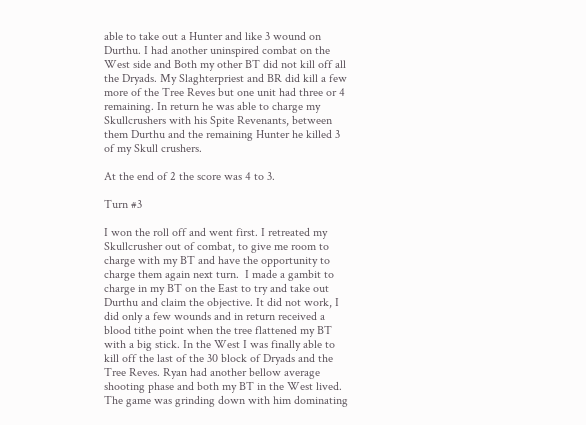able to take out a Hunter and like 3 wound on Durthu. I had another uninspired combat on the West side and Both my other BT did not kill off all the Dryads. My Slaghterpriest and BR did kill a few more of the Tree Reves but one unit had three or 4 remaining. In return he was able to charge my Skullcrushers with his Spite Revenants, between them Durthu and the remaining Hunter he killed 3 of my Skull crushers.

At the end of 2 the score was 4 to 3.

Turn #3

I won the roll off and went first. I retreated my Skullcrusher out of combat, to give me room to charge with my BT and have the opportunity to charge them again next turn.  I made a gambit to charge in my BT on the East to try and take out Durthu and claim the objective. It did not work, I did only a few wounds and in return received a blood tithe point when the tree flattened my BT with a big stick. In the West I was finally able to kill off the last of the 30 block of Dryads and the Tree Reves. Ryan had another bellow average shooting phase and both my BT in the West lived. The game was grinding down with him dominating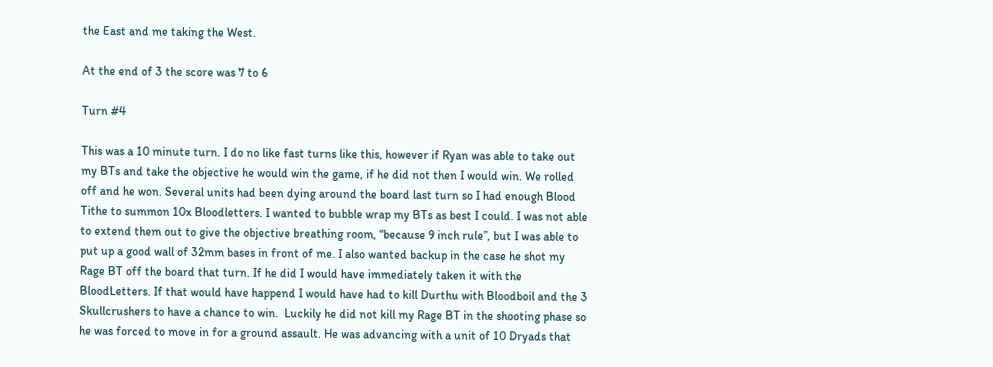the East and me taking the West.

At the end of 3 the score was 7 to 6

Turn #4

This was a 10 minute turn. I do no like fast turns like this, however if Ryan was able to take out my BTs and take the objective he would win the game, if he did not then I would win. We rolled off and he won. Several units had been dying around the board last turn so I had enough Blood Tithe to summon 10x Bloodletters. I wanted to bubble wrap my BTs as best I could. I was not able to extend them out to give the objective breathing room, “because 9 inch rule”, but I was able to put up a good wall of 32mm bases in front of me. I also wanted backup in the case he shot my Rage BT off the board that turn. If he did I would have immediately taken it with the BloodLetters. If that would have happend I would have had to kill Durthu with Bloodboil and the 3 Skullcrushers to have a chance to win.  Luckily he did not kill my Rage BT in the shooting phase so he was forced to move in for a ground assault. He was advancing with a unit of 10 Dryads that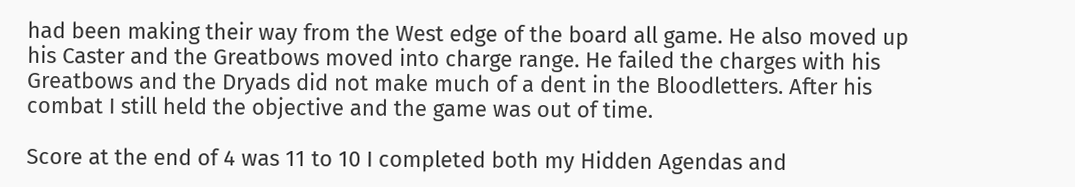had been making their way from the West edge of the board all game. He also moved up his Caster and the Greatbows moved into charge range. He failed the charges with his Greatbows and the Dryads did not make much of a dent in the Bloodletters. After his combat I still held the objective and the game was out of time.

Score at the end of 4 was 11 to 10 I completed both my Hidden Agendas and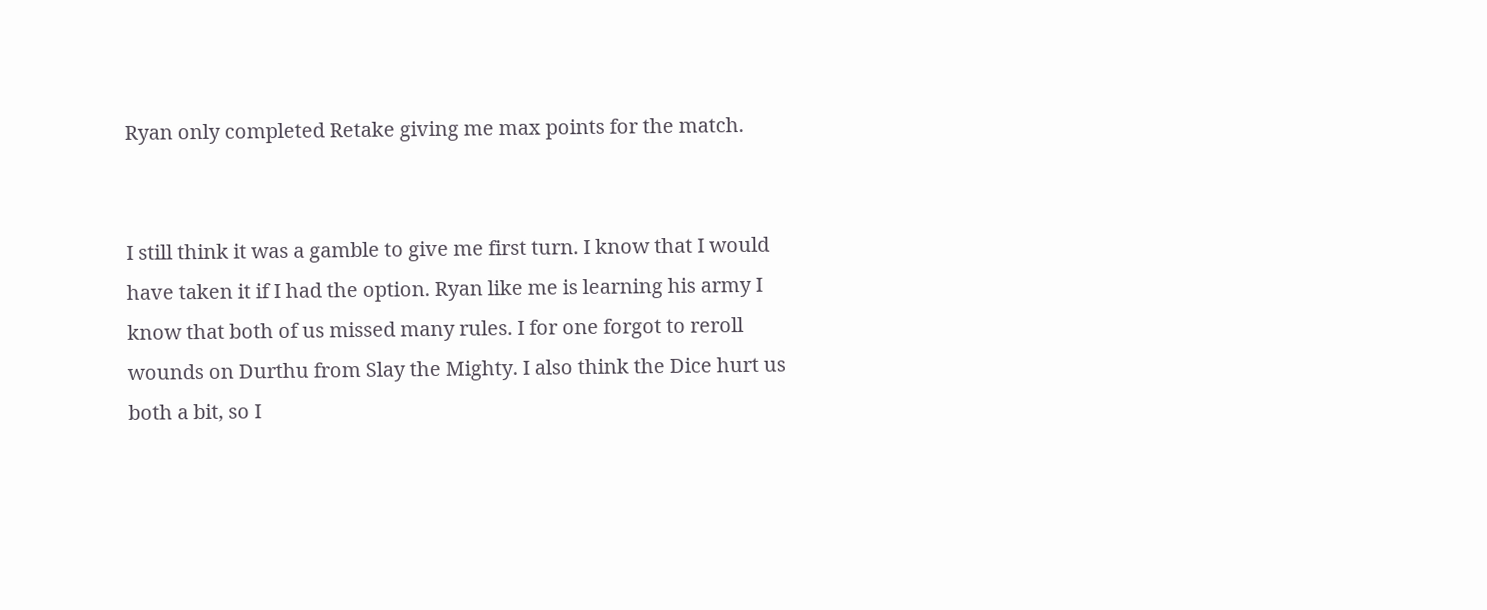Ryan only completed Retake giving me max points for the match.


I still think it was a gamble to give me first turn. I know that I would have taken it if I had the option. Ryan like me is learning his army I know that both of us missed many rules. I for one forgot to reroll wounds on Durthu from Slay the Mighty. I also think the Dice hurt us both a bit, so I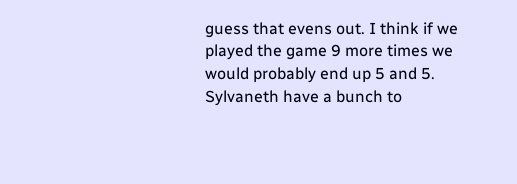guess that evens out. I think if we played the game 9 more times we would probably end up 5 and 5. Sylvaneth have a bunch to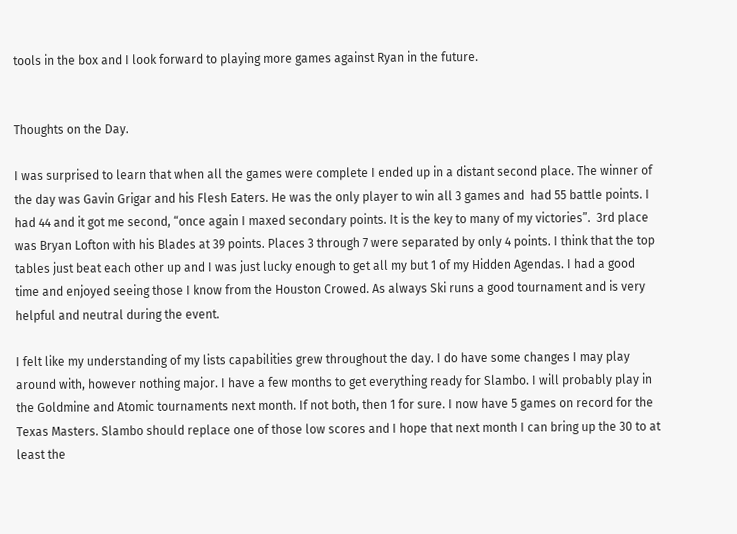tools in the box and I look forward to playing more games against Ryan in the future.


Thoughts on the Day.

I was surprised to learn that when all the games were complete I ended up in a distant second place. The winner of the day was Gavin Grigar and his Flesh Eaters. He was the only player to win all 3 games and  had 55 battle points. I had 44 and it got me second, “once again I maxed secondary points. It is the key to many of my victories”.  3rd place was Bryan Lofton with his Blades at 39 points. Places 3 through 7 were separated by only 4 points. I think that the top tables just beat each other up and I was just lucky enough to get all my but 1 of my Hidden Agendas. I had a good time and enjoyed seeing those I know from the Houston Crowed. As always Ski runs a good tournament and is very helpful and neutral during the event.

I felt like my understanding of my lists capabilities grew throughout the day. I do have some changes I may play around with, however nothing major. I have a few months to get everything ready for Slambo. I will probably play in the Goldmine and Atomic tournaments next month. If not both, then 1 for sure. I now have 5 games on record for the Texas Masters. Slambo should replace one of those low scores and I hope that next month I can bring up the 30 to at least the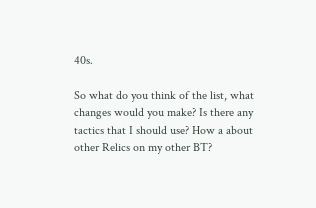40s.

So what do you think of the list, what changes would you make? Is there any tactics that I should use? How a about other Relics on my other BT?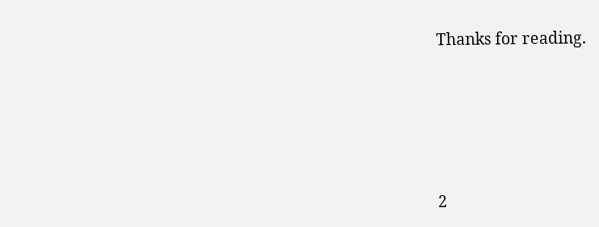Thanks for reading.





2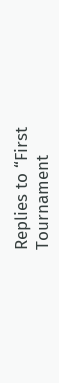Replies to “First Tournament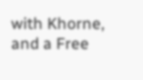with Khorne, and a Free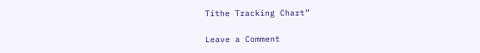Tithe Tracking Chart”

Leave a Comment